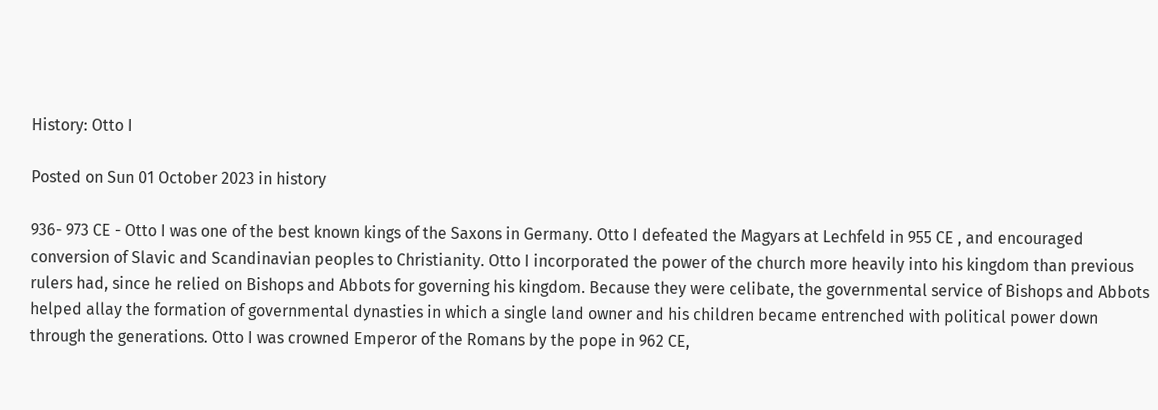History: Otto I

Posted on Sun 01 October 2023 in history

936- 973 CE - Otto I was one of the best known kings of the Saxons in Germany. Otto I defeated the Magyars at Lechfeld in 955 CE , and encouraged conversion of Slavic and Scandinavian peoples to Christianity. Otto I incorporated the power of the church more heavily into his kingdom than previous rulers had, since he relied on Bishops and Abbots for governing his kingdom. Because they were celibate, the governmental service of Bishops and Abbots helped allay the formation of governmental dynasties in which a single land owner and his children became entrenched with political power down through the generations. Otto I was crowned Emperor of the Romans by the pope in 962 CE,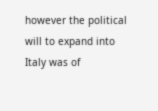however the political will to expand into Italy was of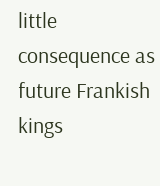little consequence as future Frankish kings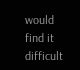would find it difficult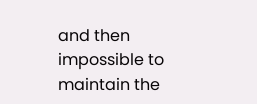and then impossible to maintain the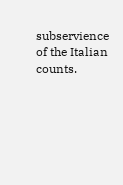subservience of the Italian counts.